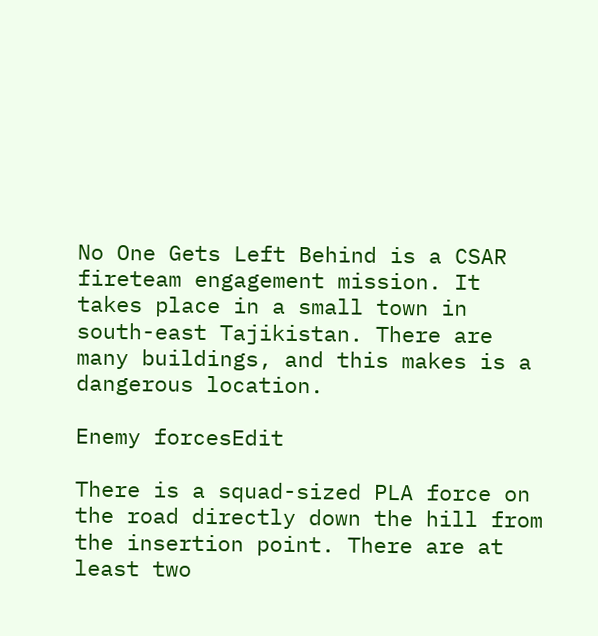No One Gets Left Behind is a CSAR fireteam engagement mission. It takes place in a small town in south-east Tajikistan. There are many buildings, and this makes is a dangerous location.

Enemy forcesEdit

There is a squad-sized PLA force on the road directly down the hill from the insertion point. There are at least two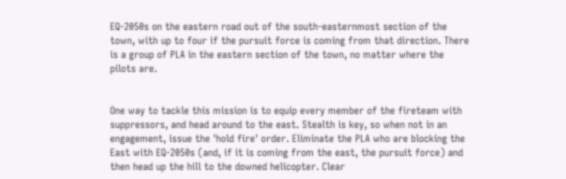EQ-2050s on the eastern road out of the south-easternmost section of the town, with up to four if the pursuit force is coming from that direction. There is a group of PLA in the eastern section of the town, no matter where the pilots are.


One way to tackle this mission is to equip every member of the fireteam with suppressors, and head around to the east. Stealth is key, so when not in an engagement, issue the 'hold fire' order. Eliminate the PLA who are blocking the East with EQ-2050s (and, if it is coming from the east, the pursuit force) and then head up the hill to the downed helicopter. Clear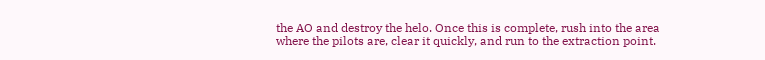the AO and destroy the helo. Once this is complete, rush into the area where the pilots are, clear it quickly, and run to the extraction point.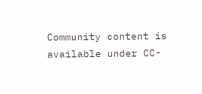Community content is available under CC-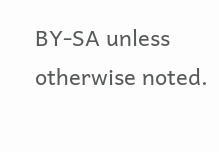BY-SA unless otherwise noted.